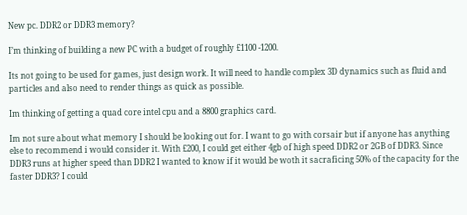New pc. DDR2 or DDR3 memory?

I’m thinking of building a new PC with a budget of roughly £1100 -1200.

Its not going to be used for games, just design work. It will need to handle complex 3D dynamics such as fluid and particles and also need to render things as quick as possible.

Im thinking of getting a quad core intel cpu and a 8800 graphics card.

Im not sure about what memory I should be looking out for. I want to go with corsair but if anyone has anything else to recommend i would consider it. With £200, I could get either 4gb of high speed DDR2 or 2GB of DDR3. Since DDR3 runs at higher speed than DDR2 I wanted to know if it would be woth it sacraficing 50% of the capacity for the faster DDR3? I could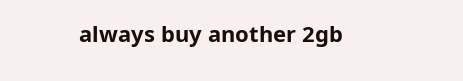always buy another 2gb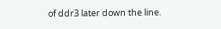of ddr3 later down the line.